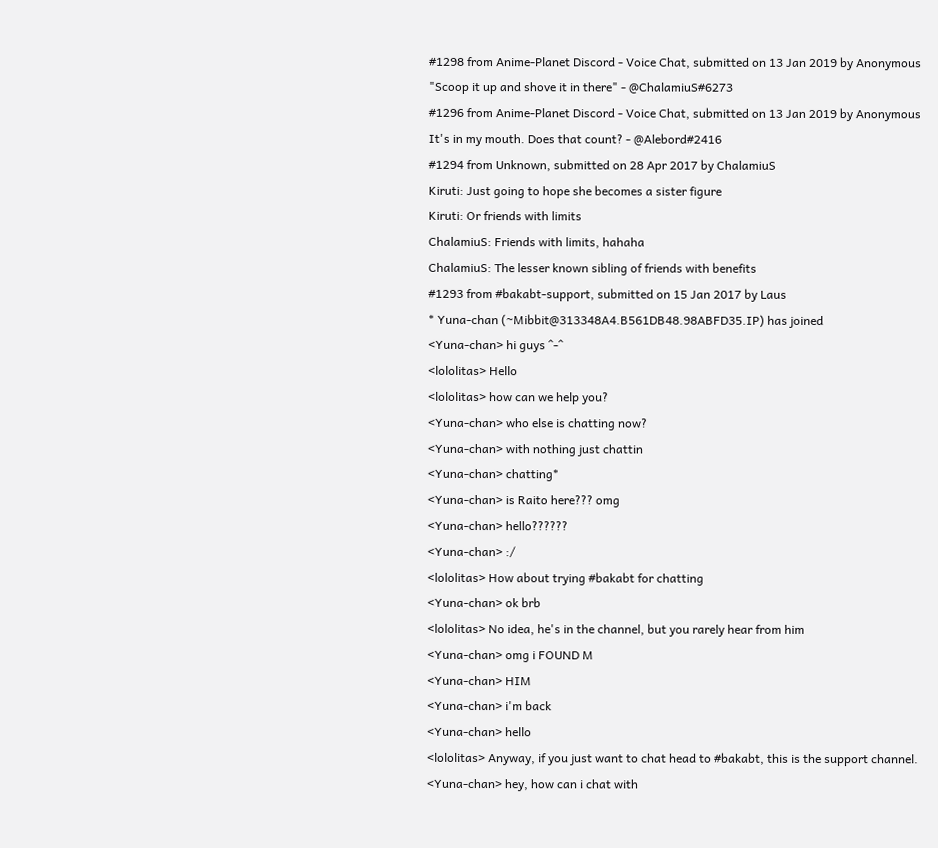#1298 from Anime-Planet Discord - Voice Chat, submitted on 13 Jan 2019 by Anonymous
"Scoop it up and shove it in there" - @ChalamiuS#6273
#1296 from Anime-Planet Discord - Voice Chat, submitted on 13 Jan 2019 by Anonymous
It's in my mouth. Does that count? - @Alebord#2416
#1294 from Unknown, submitted on 28 Apr 2017 by ChalamiuS
Kiruti: Just going to hope she becomes a sister figure
Kiruti: Or friends with limits
ChalamiuS: Friends with limits, hahaha
ChalamiuS: The lesser known sibling of friends with benefits
#1293 from #bakabt-support, submitted on 15 Jan 2017 by Laus
* Yuna-chan (~Mibbit@313348A4.B561DB48.98ABFD35.IP) has joined
<Yuna-chan> hi guys ^-^
<lololitas> Hello
<lololitas> how can we help you?
<Yuna-chan> who else is chatting now?
<Yuna-chan> with nothing just chattin
<Yuna-chan> chatting*
<Yuna-chan> is Raito here??? omg
<Yuna-chan> hello??????
<Yuna-chan> :/
<lololitas> How about trying #bakabt for chatting
<Yuna-chan> ok brb
<lololitas> No idea, he's in the channel, but you rarely hear from him
<Yuna-chan> omg i FOUND M
<Yuna-chan> HIM
<Yuna-chan> i'm back
<Yuna-chan> hello
<lololitas> Anyway, if you just want to chat head to #bakabt, this is the support channel.
<Yuna-chan> hey, how can i chat with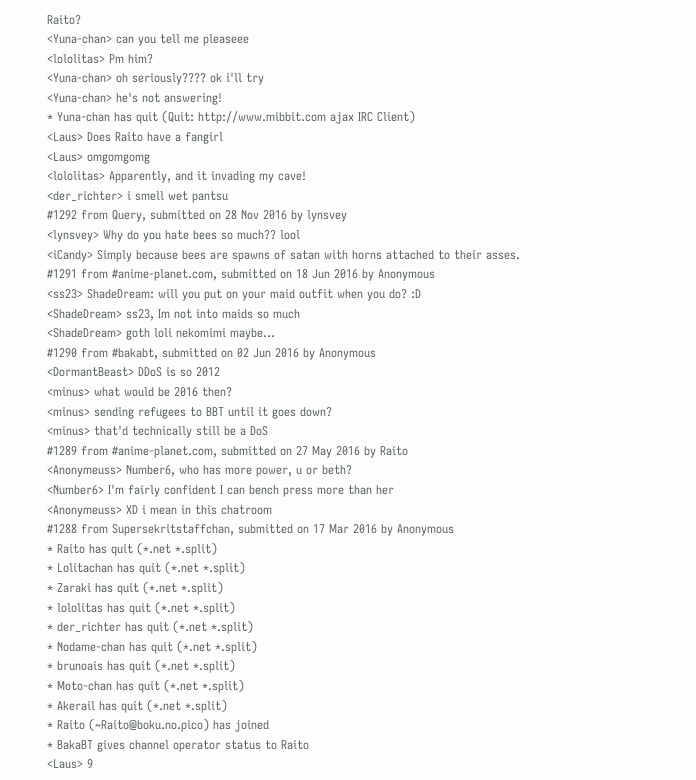Raito?
<Yuna-chan> can you tell me pleaseee
<lololitas> Pm him?
<Yuna-chan> oh seriously???? ok i'll try
<Yuna-chan> he's not answering!
* Yuna-chan has quit (Quit: http://www.mibbit.com ajax IRC Client)
<Laus> Does Raito have a fangirl
<Laus> omgomgomg
<lololitas> Apparently, and it invading my cave!
<der_richter> i smell wet pantsu
#1292 from Query, submitted on 28 Nov 2016 by lynsvey
<lynsvey> Why do you hate bees so much?? lool
<iCandy> Simply because bees are spawns of satan with horns attached to their asses.
#1291 from #anime-planet.com, submitted on 18 Jun 2016 by Anonymous
<ss23> ShadeDream: will you put on your maid outfit when you do? :D
<ShadeDream> ss23, Im not into maids so much
<ShadeDream> goth loli nekomimi maybe...
#1290 from #bakabt, submitted on 02 Jun 2016 by Anonymous
<DormantBeast> DDoS is so 2012
<minus> what would be 2016 then?
<minus> sending refugees to BBT until it goes down?
<minus> that'd technically still be a DoS
#1289 from #anime-planet.com, submitted on 27 May 2016 by Raito
<Anonymeuss> Number6, who has more power, u or beth?
<Number6> I'm fairly confident I can bench press more than her
<Anonymeuss> XD i mean in this chatroom
#1288 from Supersekritstaffchan, submitted on 17 Mar 2016 by Anonymous
* Raito has quit (*.net *.split)
* Lolitachan has quit (*.net *.split)
* Zaraki has quit (*.net *.split)
* lololitas has quit (*.net *.split)
* der_richter has quit (*.net *.split)
* Nodame-chan has quit (*.net *.split)
* brunoais has quit (*.net *.split)
* Moto-chan has quit (*.net *.split)
* Akerail has quit (*.net *.split)
* Raito (~Raito@boku.no.pico) has joined
* BakaBT gives channel operator status to Raito
<Laus> 9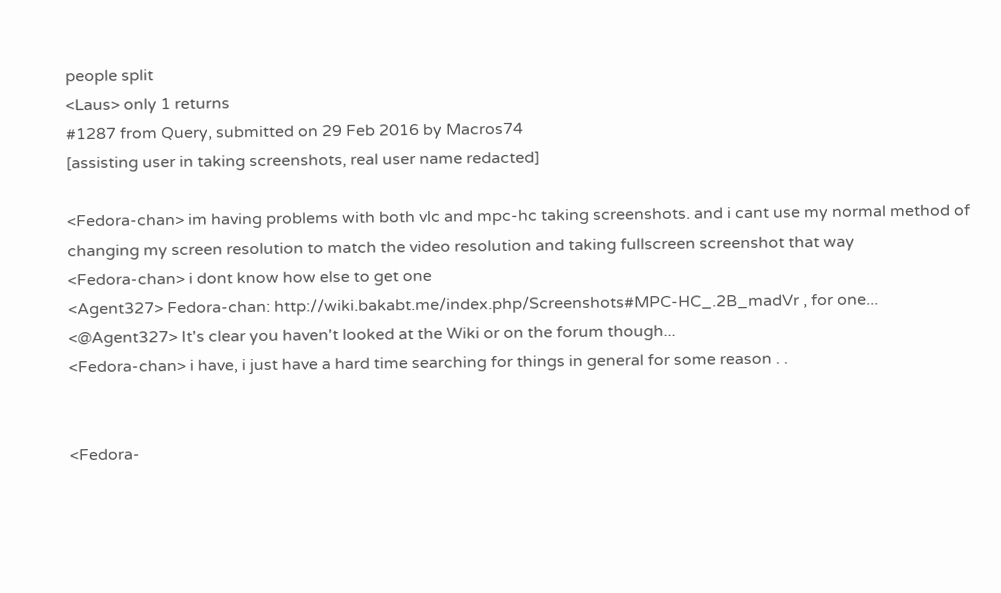people split
<Laus> only 1 returns
#1287 from Query, submitted on 29 Feb 2016 by Macros74
[assisting user in taking screenshots, real user name redacted]

<Fedora-chan> im having problems with both vlc and mpc-hc taking screenshots. and i cant use my normal method of changing my screen resolution to match the video resolution and taking fullscreen screenshot that way
<Fedora-chan> i dont know how else to get one
<Agent327> Fedora-chan: http://wiki.bakabt.me/index.php/Screenshots#MPC-HC_.2B_madVr , for one...
<@Agent327> It's clear you haven't looked at the Wiki or on the forum though...
<Fedora-chan> i have, i just have a hard time searching for things in general for some reason . .


<Fedora-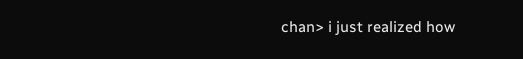chan> i just realized how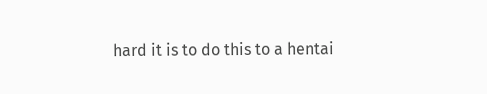hard it is to do this to a hentai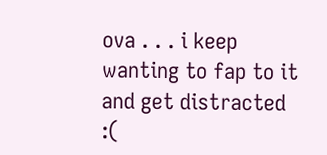ova . . . i keep wanting to fap to it and get distracted :(